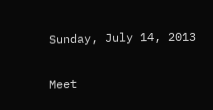Sunday, July 14, 2013

Meet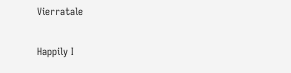Vierratale

Happily I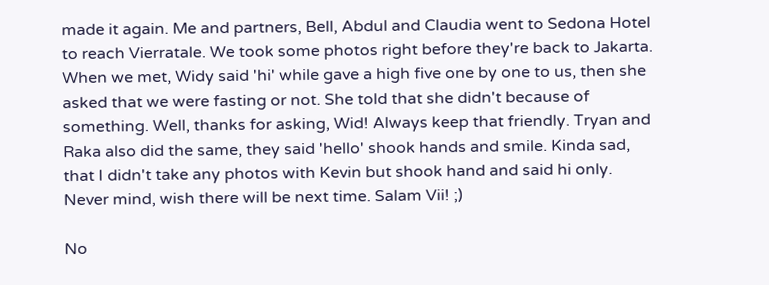made it again. Me and partners, Bell, Abdul and Claudia went to Sedona Hotel to reach Vierratale. We took some photos right before they're back to Jakarta. When we met, Widy said 'hi' while gave a high five one by one to us, then she asked that we were fasting or not. She told that she didn't because of something. Well, thanks for asking, Wid! Always keep that friendly. Tryan and Raka also did the same, they said 'hello' shook hands and smile. Kinda sad, that I didn't take any photos with Kevin but shook hand and said hi only. Never mind, wish there will be next time. Salam Vii! ;)

No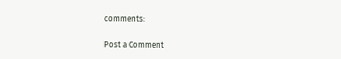comments:

Post a Comment